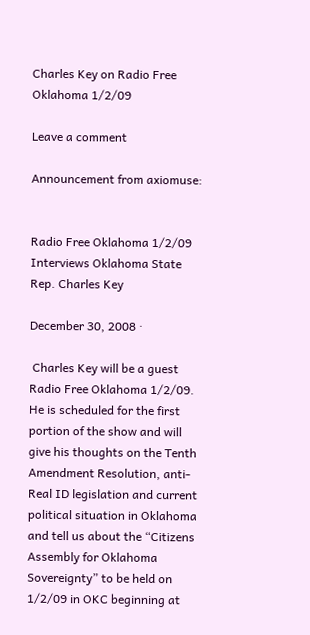Charles Key on Radio Free Oklahoma 1/2/09

Leave a comment

Announcement from axiomuse:


Radio Free Oklahoma 1/2/09 Interviews Oklahoma State Rep. Charles Key

December 30, 2008 ·

 Charles Key will be a guest  Radio Free Oklahoma 1/2/09.  He is scheduled for the first portion of the show and will give his thoughts on the Tenth Amendment Resolution, anti-Real ID legislation and current political situation in Oklahoma and tell us about the “Citizens Assembly for Oklahoma Sovereignty” to be held on 1/2/09 in OKC beginning at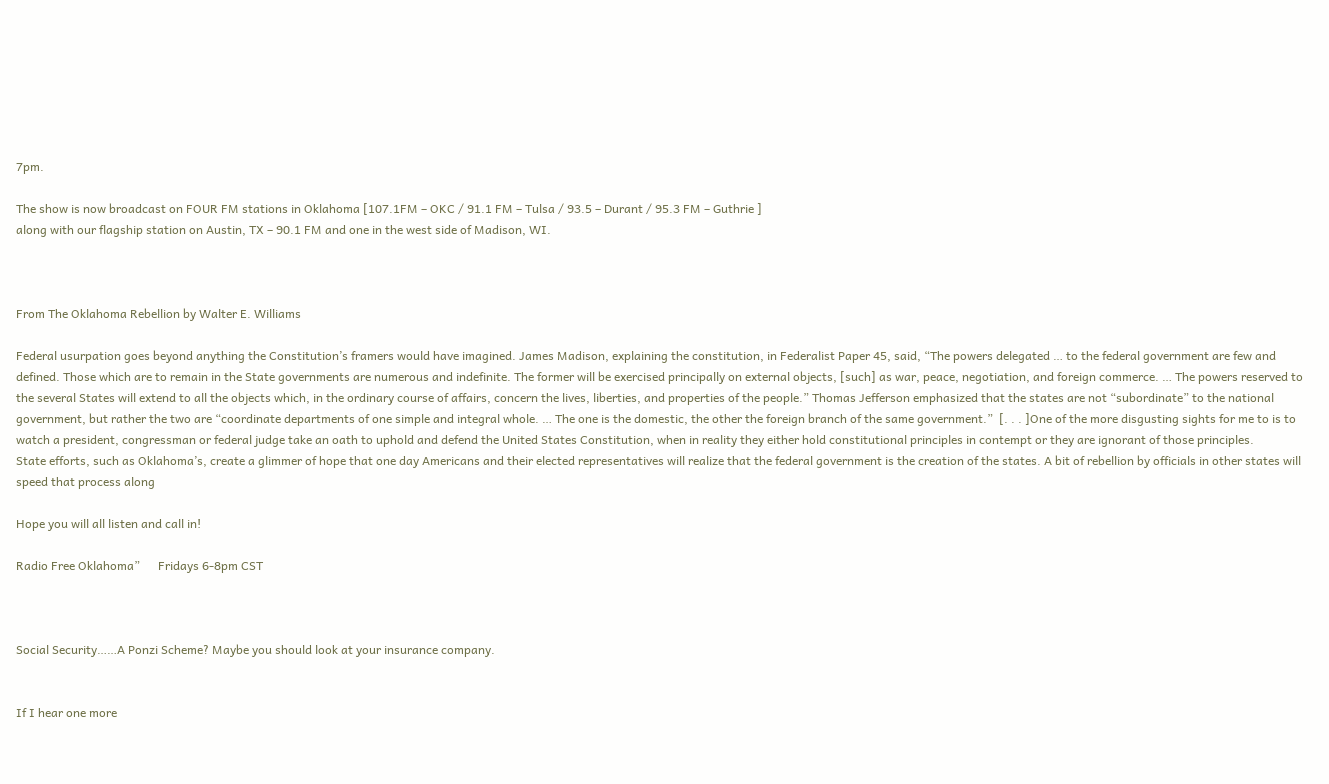7pm.

The show is now broadcast on FOUR FM stations in Oklahoma [107.1FM – OKC / 91.1 FM – Tulsa / 93.5 – Durant / 95.3 FM – Guthrie ]
along with our flagship station on Austin, TX – 90.1 FM and one in the west side of Madison, WI.



From The Oklahoma Rebellion by Walter E. Williams

Federal usurpation goes beyond anything the Constitution’s framers would have imagined. James Madison, explaining the constitution, in Federalist Paper 45, said, “The powers delegated … to the federal government are few and defined. Those which are to remain in the State governments are numerous and indefinite. The former will be exercised principally on external objects, [such] as war, peace, negotiation, and foreign commerce. … The powers reserved to the several States will extend to all the objects which, in the ordinary course of affairs, concern the lives, liberties, and properties of the people.” Thomas Jefferson emphasized that the states are not “subordinate” to the national government, but rather the two are “coordinate departments of one simple and integral whole. … The one is the domestic, the other the foreign branch of the same government.”  [. . . ]One of the more disgusting sights for me to is to watch a president, congressman or federal judge take an oath to uphold and defend the United States Constitution, when in reality they either hold constitutional principles in contempt or they are ignorant of those principles.
State efforts, such as Oklahoma’s, create a glimmer of hope that one day Americans and their elected representatives will realize that the federal government is the creation of the states. A bit of rebellion by officials in other states will speed that process along

Hope you will all listen and call in!

Radio Free Oklahoma”      Fridays 6-8pm CST



Social Security……A Ponzi Scheme? Maybe you should look at your insurance company.


If I hear one more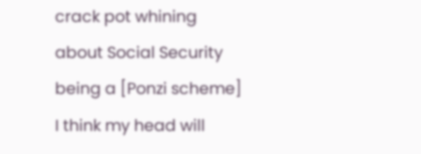crack pot whining about Social Security being a [Ponzi scheme] I think my head will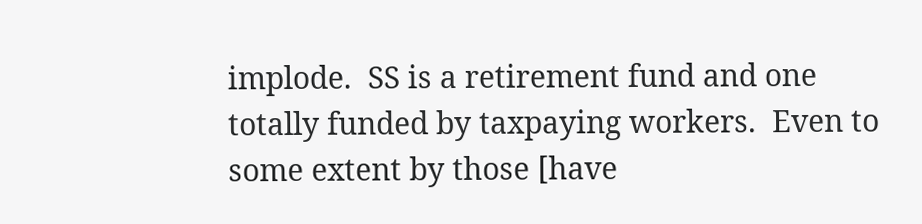implode.  SS is a retirement fund and one totally funded by taxpaying workers.  Even to some extent by those [have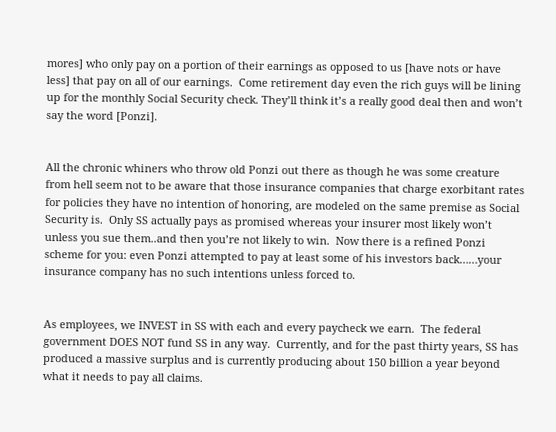mores] who only pay on a portion of their earnings as opposed to us [have nots or have less] that pay on all of our earnings.  Come retirement day even the rich guys will be lining up for the monthly Social Security check. They’ll think it’s a really good deal then and won’t say the word [Ponzi].


All the chronic whiners who throw old Ponzi out there as though he was some creature from hell seem not to be aware that those insurance companies that charge exorbitant rates for policies they have no intention of honoring, are modeled on the same premise as Social Security is.  Only SS actually pays as promised whereas your insurer most likely won’t unless you sue them..and then you’re not likely to win.  Now there is a refined Ponzi scheme for you: even Ponzi attempted to pay at least some of his investors back……your insurance company has no such intentions unless forced to.


As employees, we INVEST in SS with each and every paycheck we earn.  The federal government DOES NOT fund SS in any way.  Currently, and for the past thirty years, SS has produced a massive surplus and is currently producing about 150 billion a year beyond what it needs to pay all claims.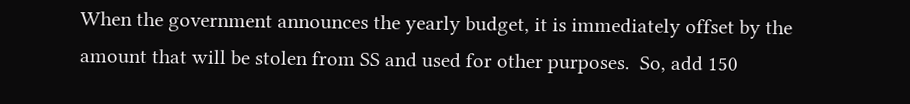When the government announces the yearly budget, it is immediately offset by the amount that will be stolen from SS and used for other purposes.  So, add 150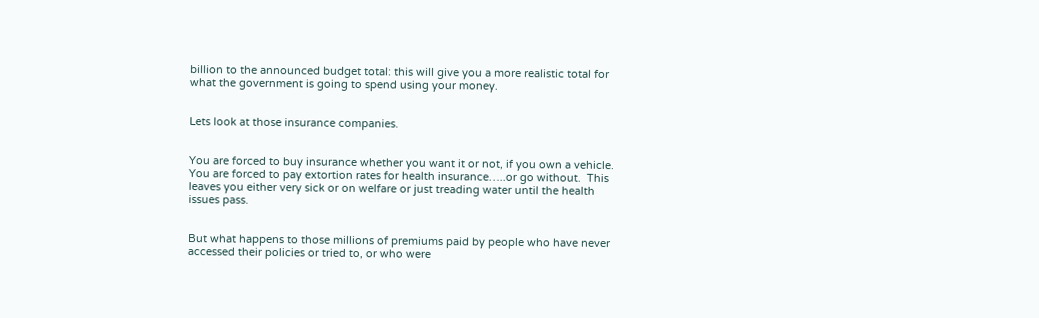billion to the announced budget total: this will give you a more realistic total for what the government is going to spend using your money.


Lets look at those insurance companies.


You are forced to buy insurance whether you want it or not, if you own a vehicle.  You are forced to pay extortion rates for health insurance…..or go without.  This leaves you either very sick or on welfare or just treading water until the health issues pass.


But what happens to those millions of premiums paid by people who have never accessed their policies or tried to, or who were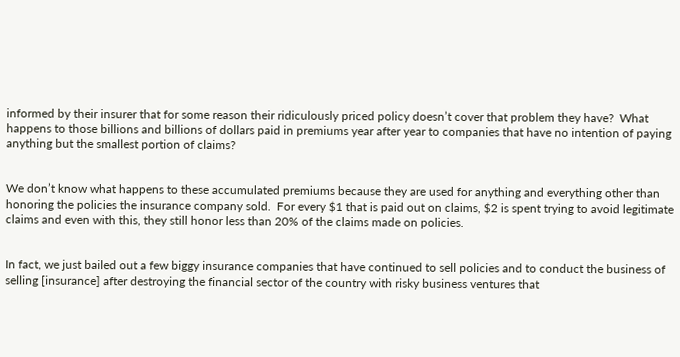informed by their insurer that for some reason their ridiculously priced policy doesn’t cover that problem they have?  What happens to those billions and billions of dollars paid in premiums year after year to companies that have no intention of paying anything but the smallest portion of claims?


We don’t know what happens to these accumulated premiums because they are used for anything and everything other than honoring the policies the insurance company sold.  For every $1 that is paid out on claims, $2 is spent trying to avoid legitimate claims and even with this, they still honor less than 20% of the claims made on policies.


In fact, we just bailed out a few biggy insurance companies that have continued to sell policies and to conduct the business of selling [insurance] after destroying the financial sector of the country with risky business ventures that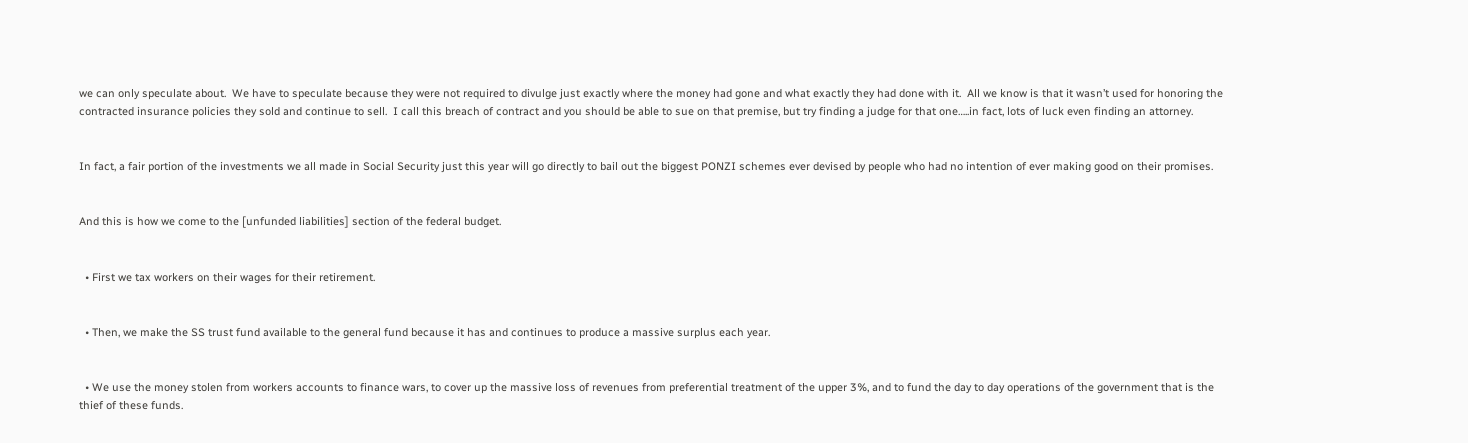we can only speculate about.  We have to speculate because they were not required to divulge just exactly where the money had gone and what exactly they had done with it.  All we know is that it wasn’t used for honoring the contracted insurance policies they sold and continue to sell.  I call this breach of contract and you should be able to sue on that premise, but try finding a judge for that one…..in fact, lots of luck even finding an attorney.


In fact, a fair portion of the investments we all made in Social Security just this year will go directly to bail out the biggest PONZI schemes ever devised by people who had no intention of ever making good on their promises.


And this is how we come to the [unfunded liabilities] section of the federal budget.


  • First we tax workers on their wages for their retirement.


  • Then, we make the SS trust fund available to the general fund because it has and continues to produce a massive surplus each year.


  • We use the money stolen from workers accounts to finance wars, to cover up the massive loss of revenues from preferential treatment of the upper 3%, and to fund the day to day operations of the government that is the thief of these funds.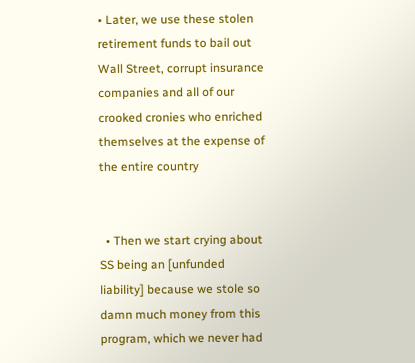• Later, we use these stolen retirement funds to bail out Wall Street, corrupt insurance companies and all of our crooked cronies who enriched themselves at the expense of the entire country


  • Then we start crying about SS being an [unfunded liability] because we stole so damn much money from this program, which we never had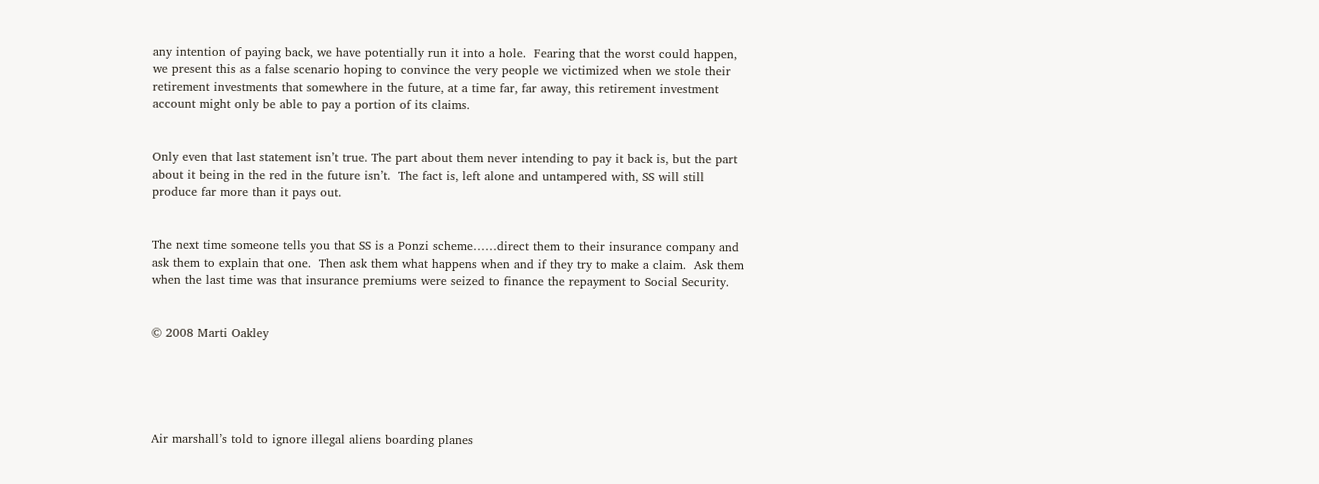any intention of paying back, we have potentially run it into a hole.  Fearing that the worst could happen, we present this as a false scenario hoping to convince the very people we victimized when we stole their retirement investments that somewhere in the future, at a time far, far away, this retirement investment account might only be able to pay a portion of its claims.


Only even that last statement isn’t true. The part about them never intending to pay it back is, but the part about it being in the red in the future isn’t.  The fact is, left alone and untampered with, SS will still produce far more than it pays out.


The next time someone tells you that SS is a Ponzi scheme……direct them to their insurance company and ask them to explain that one.  Then ask them what happens when and if they try to make a claim.  Ask them when the last time was that insurance premiums were seized to finance the repayment to Social Security.


© 2008 Marti Oakley





Air marshall’s told to ignore illegal aliens boarding planes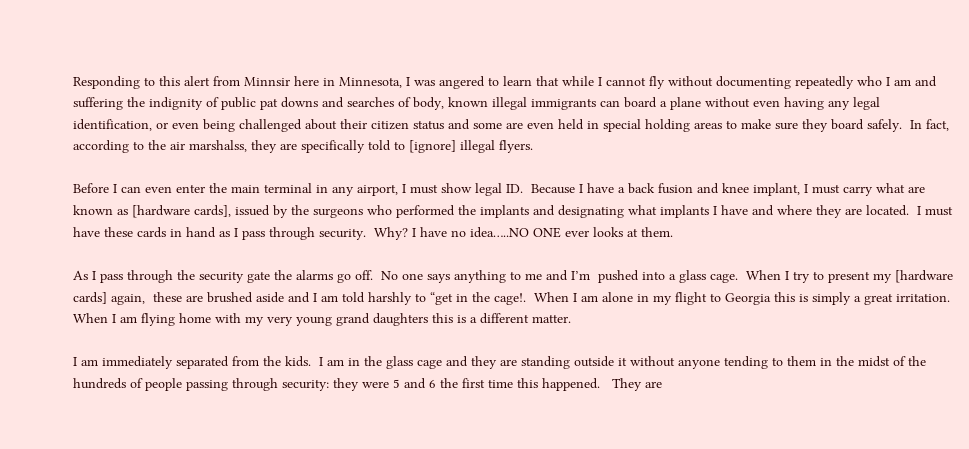Responding to this alert from Minnsir here in Minnesota, I was angered to learn that while I cannot fly without documenting repeatedly who I am and suffering the indignity of public pat downs and searches of body, known illegal immigrants can board a plane without even having any legal identification, or even being challenged about their citizen status and some are even held in special holding areas to make sure they board safely.  In fact, according to the air marshalss, they are specifically told to [ignore] illegal flyers.

Before I can even enter the main terminal in any airport, I must show legal ID.  Because I have a back fusion and knee implant, I must carry what are known as [hardware cards], issued by the surgeons who performed the implants and designating what implants I have and where they are located.  I must have these cards in hand as I pass through security.  Why? I have no idea…..NO ONE ever looks at them.

As I pass through the security gate the alarms go off.  No one says anything to me and I’m  pushed into a glass cage.  When I try to present my [hardware cards] again,  these are brushed aside and I am told harshly to “get in the cage!.  When I am alone in my flight to Georgia this is simply a great irritation.  When I am flying home with my very young grand daughters this is a different matter.

I am immediately separated from the kids.  I am in the glass cage and they are standing outside it without anyone tending to them in the midst of the hundreds of people passing through security: they were 5 and 6 the first time this happened.   They are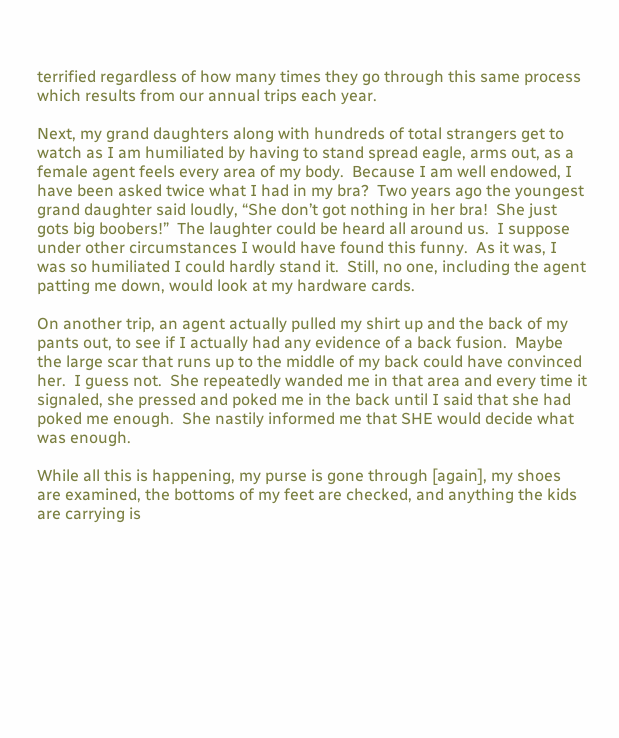terrified regardless of how many times they go through this same process which results from our annual trips each year.

Next, my grand daughters along with hundreds of total strangers get to watch as I am humiliated by having to stand spread eagle, arms out, as a female agent feels every area of my body.  Because I am well endowed, I have been asked twice what I had in my bra?  Two years ago the youngest grand daughter said loudly, “She don’t got nothing in her bra!  She just gots big boobers!”  The laughter could be heard all around us.  I suppose under other circumstances I would have found this funny.  As it was, I was so humiliated I could hardly stand it.  Still, no one, including the agent patting me down, would look at my hardware cards.

On another trip, an agent actually pulled my shirt up and the back of my pants out, to see if I actually had any evidence of a back fusion.  Maybe the large scar that runs up to the middle of my back could have convinced her.  I guess not.  She repeatedly wanded me in that area and every time it signaled, she pressed and poked me in the back until I said that she had poked me enough.  She nastily informed me that SHE would decide what was enough.

While all this is happening, my purse is gone through [again], my shoes are examined, the bottoms of my feet are checked, and anything the kids are carrying is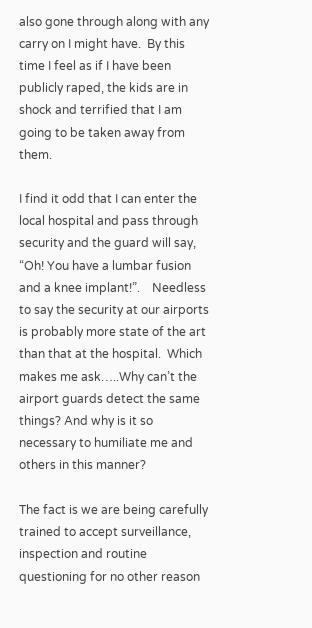also gone through along with any carry on I might have.  By this time I feel as if I have been publicly raped, the kids are in shock and terrified that I am going to be taken away from them.

I find it odd that I can enter the local hospital and pass through security and the guard will say, “Oh! You have a lumbar fusion and a knee implant!”.    Needless to say the security at our airports is probably more state of the art than that at the hospital.  Which makes me ask…..Why can’t the airport guards detect the same things? And why is it so necessary to humiliate me and others in this manner?

The fact is we are being carefully trained to accept surveillance, inspection and routine questioning for no other reason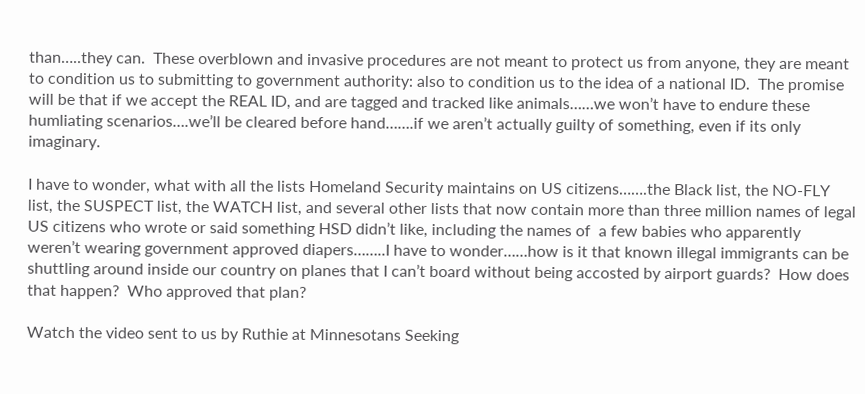than…..they can.  These overblown and invasive procedures are not meant to protect us from anyone, they are meant to condition us to submitting to government authority: also to condition us to the idea of a national ID.  The promise will be that if we accept the REAL ID, and are tagged and tracked like animals……we won’t have to endure these humliating scenarios….we’ll be cleared before hand…….if we aren’t actually guilty of something, even if its only imaginary.

I have to wonder, what with all the lists Homeland Security maintains on US citizens…….the Black list, the NO-FLY list, the SUSPECT list, the WATCH list, and several other lists that now contain more than three million names of legal US citizens who wrote or said something HSD didn’t like, including the names of  a few babies who apparently weren’t wearing government approved diapers……..I have to wonder……how is it that known illegal immigrants can be shuttling around inside our country on planes that I can’t board without being accosted by airport guards?  How does that happen?  Who approved that plan?

Watch the video sent to us by Ruthie at Minnesotans Seeking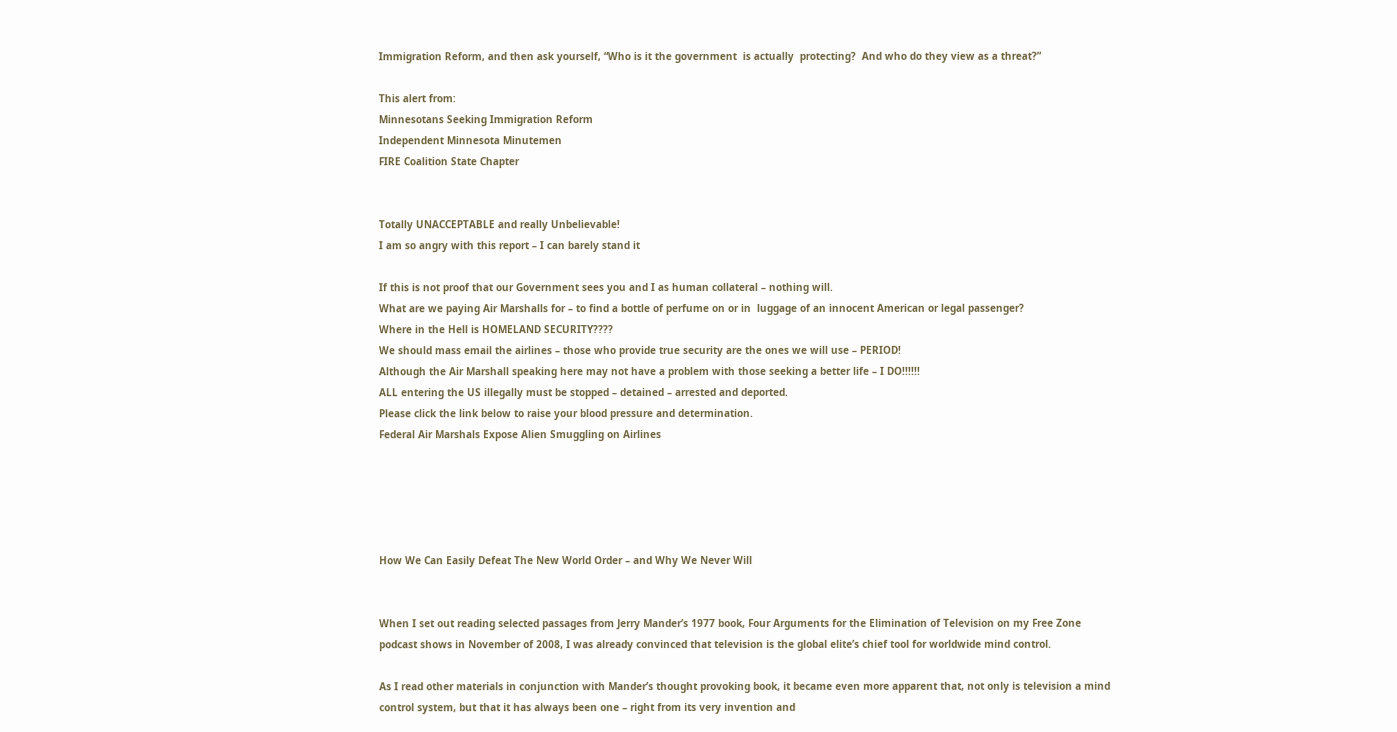Immigration Reform, and then ask yourself, “Who is it the government  is actually  protecting?  And who do they view as a threat?”

This alert from:
Minnesotans Seeking Immigration Reform
Independent Minnesota Minutemen
FIRE Coalition State Chapter


Totally UNACCEPTABLE and really Unbelievable!
I am so angry with this report – I can barely stand it

If this is not proof that our Government sees you and I as human collateral – nothing will.
What are we paying Air Marshalls for – to find a bottle of perfume on or in  luggage of an innocent American or legal passenger?
Where in the Hell is HOMELAND SECURITY????
We should mass email the airlines – those who provide true security are the ones we will use – PERIOD!
Although the Air Marshall speaking here may not have a problem with those seeking a better life – I DO!!!!!!
ALL entering the US illegally must be stopped – detained – arrested and deported.
Please click the link below to raise your blood pressure and determination.
Federal Air Marshals Expose Alien Smuggling on Airlines





How We Can Easily Defeat The New World Order – and Why We Never Will


When I set out reading selected passages from Jerry Mander’s 1977 book, Four Arguments for the Elimination of Television on my Free Zone podcast shows in November of 2008, I was already convinced that television is the global elite’s chief tool for worldwide mind control.

As I read other materials in conjunction with Mander’s thought provoking book, it became even more apparent that, not only is television a mind control system, but that it has always been one – right from its very invention and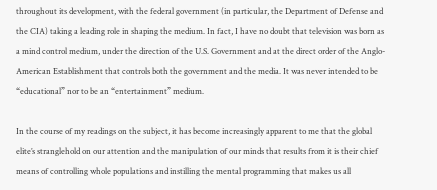throughout its development, with the federal government (in particular, the Department of Defense and the CIA) taking a leading role in shaping the medium. In fact, I have no doubt that television was born as a mind control medium, under the direction of the U.S. Government and at the direct order of the Anglo-American Establishment that controls both the government and the media. It was never intended to be “educational” nor to be an “entertainment” medium.

In the course of my readings on the subject, it has become increasingly apparent to me that the global elite’s stranglehold on our attention and the manipulation of our minds that results from it is their chief means of controlling whole populations and instilling the mental programming that makes us all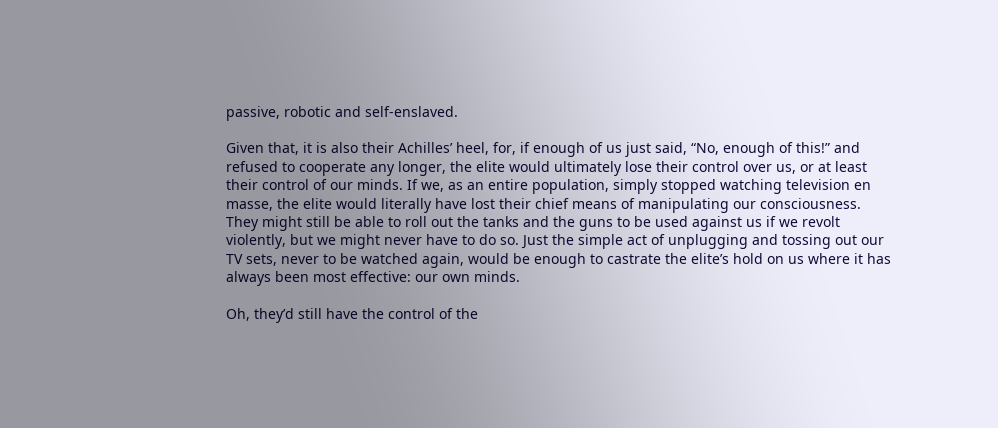passive, robotic and self-enslaved.

Given that, it is also their Achilles’ heel, for, if enough of us just said, “No, enough of this!” and refused to cooperate any longer, the elite would ultimately lose their control over us, or at least their control of our minds. If we, as an entire population, simply stopped watching television en masse, the elite would literally have lost their chief means of manipulating our consciousness. They might still be able to roll out the tanks and the guns to be used against us if we revolt violently, but we might never have to do so. Just the simple act of unplugging and tossing out our TV sets, never to be watched again, would be enough to castrate the elite’s hold on us where it has always been most effective: our own minds.

Oh, they’d still have the control of the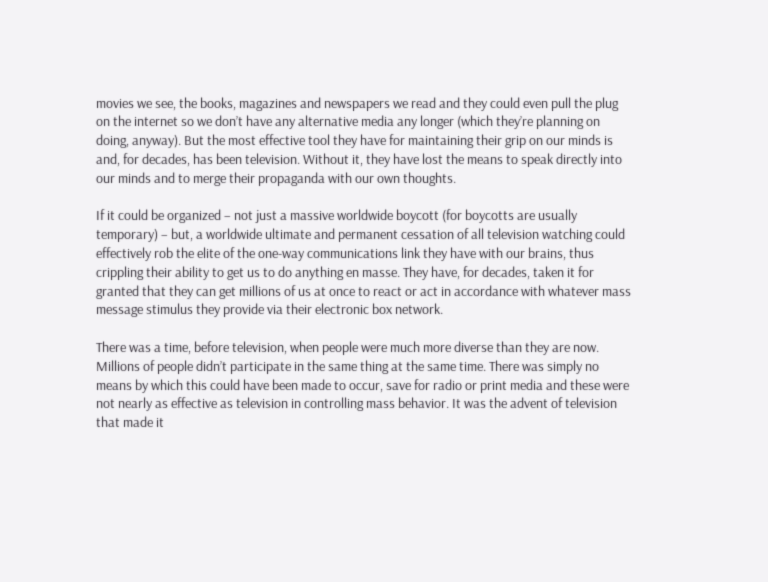movies we see, the books, magazines and newspapers we read and they could even pull the plug on the internet so we don’t have any alternative media any longer (which they’re planning on doing, anyway). But the most effective tool they have for maintaining their grip on our minds is and, for decades, has been television. Without it, they have lost the means to speak directly into our minds and to merge their propaganda with our own thoughts.

If it could be organized – not just a massive worldwide boycott (for boycotts are usually temporary) – but, a worldwide ultimate and permanent cessation of all television watching could effectively rob the elite of the one-way communications link they have with our brains, thus crippling their ability to get us to do anything en masse. They have, for decades, taken it for granted that they can get millions of us at once to react or act in accordance with whatever mass message stimulus they provide via their electronic box network.

There was a time, before television, when people were much more diverse than they are now. Millions of people didn’t participate in the same thing at the same time. There was simply no means by which this could have been made to occur, save for radio or print media and these were not nearly as effective as television in controlling mass behavior. It was the advent of television that made it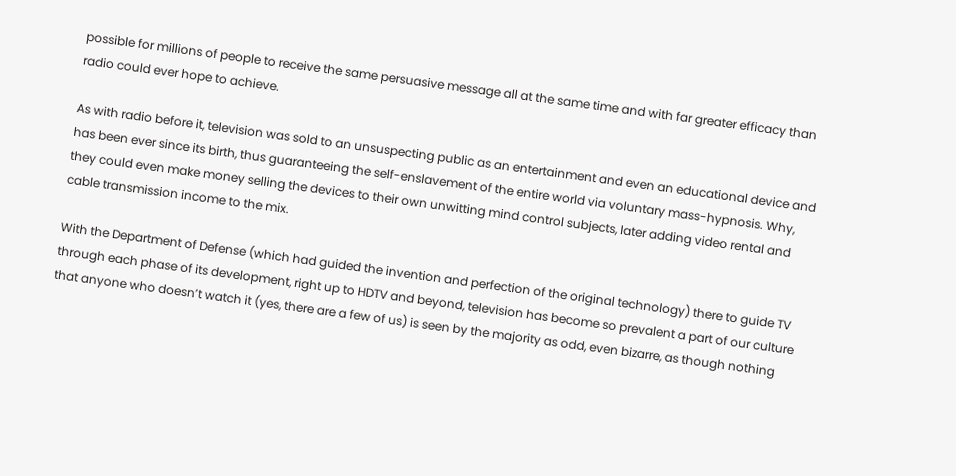possible for millions of people to receive the same persuasive message all at the same time and with far greater efficacy than radio could ever hope to achieve.

As with radio before it, television was sold to an unsuspecting public as an entertainment and even an educational device and has been ever since its birth, thus guaranteeing the self-enslavement of the entire world via voluntary mass-hypnosis. Why, they could even make money selling the devices to their own unwitting mind control subjects, later adding video rental and cable transmission income to the mix.

With the Department of Defense (which had guided the invention and perfection of the original technology) there to guide TV through each phase of its development, right up to HDTV and beyond, television has become so prevalent a part of our culture that anyone who doesn’t watch it (yes, there are a few of us) is seen by the majority as odd, even bizarre, as though nothing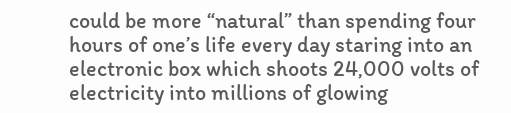could be more “natural” than spending four hours of one’s life every day staring into an electronic box which shoots 24,000 volts of electricity into millions of glowing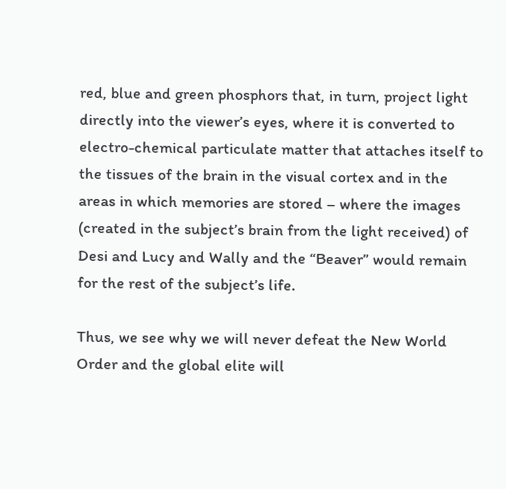red, blue and green phosphors that, in turn, project light directly into the viewer’s eyes, where it is converted to electro-chemical particulate matter that attaches itself to the tissues of the brain in the visual cortex and in the areas in which memories are stored – where the images (created in the subject’s brain from the light received) of Desi and Lucy and Wally and the “Beaver” would remain for the rest of the subject’s life.

Thus, we see why we will never defeat the New World Order and the global elite will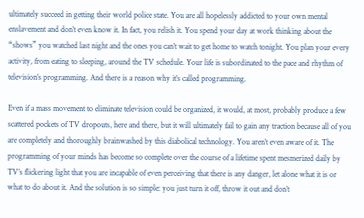ultimately succeed in getting their world police state. You are all hopelessly addicted to your own mental enslavement and don’t even know it. In fact, you relish it. You spend your day at work thinking about the “shows” you watched last night and the ones you can’t wait to get home to watch tonight. You plan your every activity, from eating to sleeping, around the TV schedule. Your life is subordinated to the pace and rhythm of television’s programming. And there is a reason why it’s called programming.

Even if a mass movement to eliminate television could be organized, it would, at most, probably produce a few scattered pockets of TV dropouts, here and there, but it will ultimately fail to gain any traction because all of you are completely and thoroughly brainwashed by this diabolical technology. You aren’t even aware of it. The programming of your minds has become so complete over the course of a lifetime spent mesmerized daily by TV’s flickering light that you are incapable of even perceiving that there is any danger, let alone what it is or what to do about it. And the solution is so simple: you just turn it off, throw it out and don’t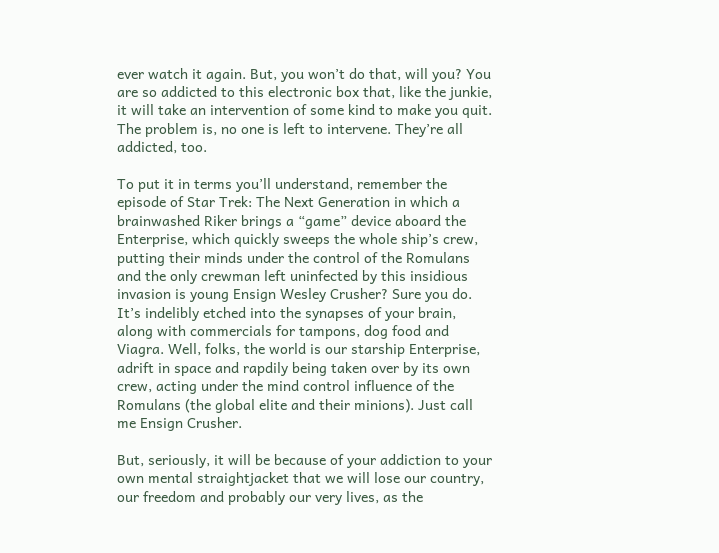ever watch it again. But, you won’t do that, will you? You are so addicted to this electronic box that, like the junkie, it will take an intervention of some kind to make you quit. The problem is, no one is left to intervene. They’re all addicted, too.

To put it in terms you’ll understand, remember the episode of Star Trek: The Next Generation in which a brainwashed Riker brings a “game” device aboard the Enterprise, which quickly sweeps the whole ship’s crew, putting their minds under the control of the Romulans and the only crewman left uninfected by this insidious invasion is young Ensign Wesley Crusher? Sure you do. It’s indelibly etched into the synapses of your brain, along with commercials for tampons, dog food and Viagra. Well, folks, the world is our starship Enterprise, adrift in space and rapdily being taken over by its own crew, acting under the mind control influence of the Romulans (the global elite and their minions). Just call me Ensign Crusher.

But, seriously, it will be because of your addiction to your own mental straightjacket that we will lose our country, our freedom and probably our very lives, as the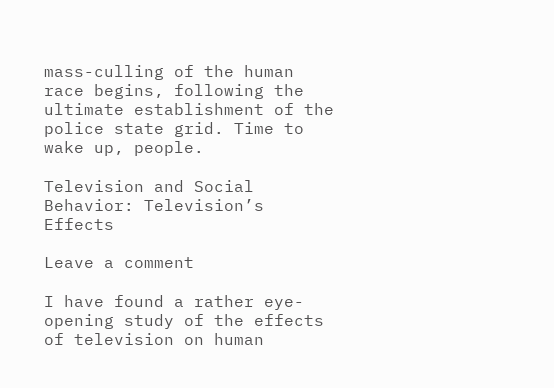mass-culling of the human race begins, following the ultimate establishment of the police state grid. Time to wake up, people.

Television and Social Behavior: Television’s Effects

Leave a comment

I have found a rather eye-opening study of the effects of television on human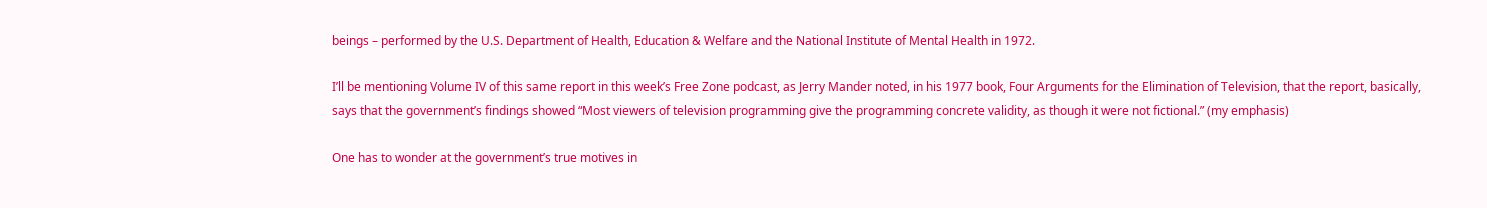beings – performed by the U.S. Department of Health, Education & Welfare and the National Institute of Mental Health in 1972.

I’ll be mentioning Volume IV of this same report in this week’s Free Zone podcast, as Jerry Mander noted, in his 1977 book, Four Arguments for the Elimination of Television, that the report, basically, says that the government’s findings showed “Most viewers of television programming give the programming concrete validity, as though it were not fictional.” (my emphasis)

One has to wonder at the government’s true motives in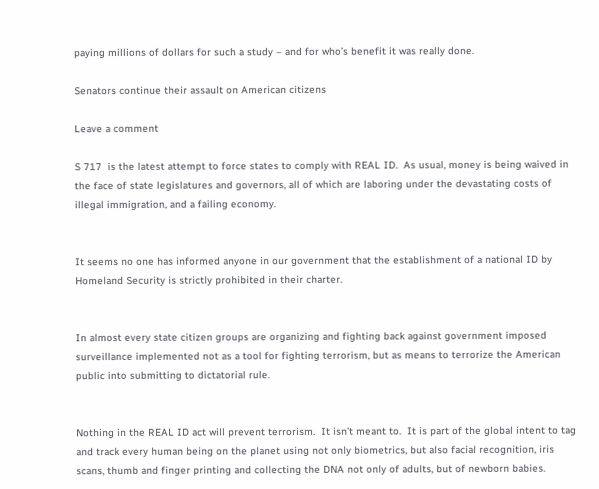paying millions of dollars for such a study – and for who’s benefit it was really done.

Senators continue their assault on American citizens

Leave a comment

S 717  is the latest attempt to force states to comply with REAL ID.  As usual, money is being waived in the face of state legislatures and governors, all of which are laboring under the devastating costs of illegal immigration, and a failing economy.


It seems no one has informed anyone in our government that the establishment of a national ID by Homeland Security is strictly prohibited in their charter.


In almost every state citizen groups are organizing and fighting back against government imposed surveillance implemented not as a tool for fighting terrorism, but as means to terrorize the American public into submitting to dictatorial rule.


Nothing in the REAL ID act will prevent terrorism.  It isn’t meant to.  It is part of the global intent to tag and track every human being on the planet using not only biometrics, but also facial recognition, iris scans, thumb and finger printing and collecting the DNA not only of adults, but of newborn babies.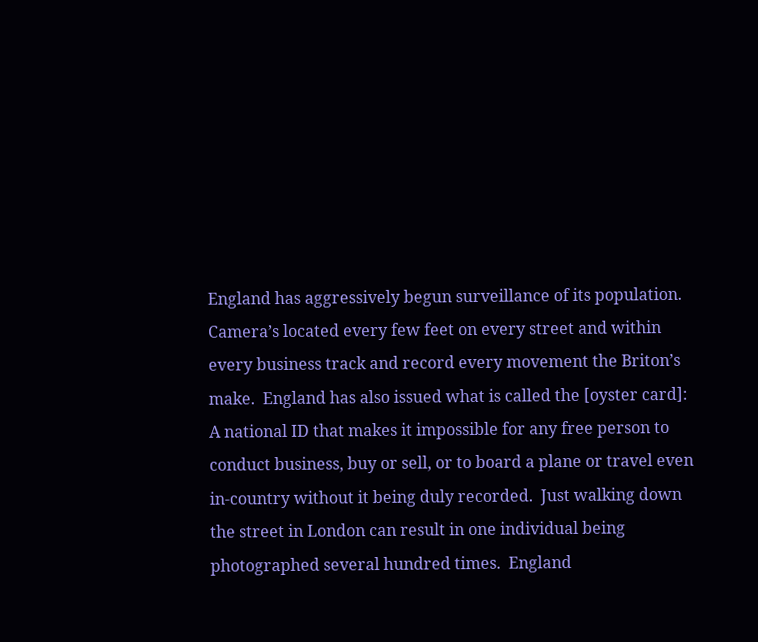England has aggressively begun surveillance of its population.  Camera’s located every few feet on every street and within every business track and record every movement the Briton’s make.  England has also issued what is called the [oyster card]:  A national ID that makes it impossible for any free person to conduct business, buy or sell, or to board a plane or travel even in-country without it being duly recorded.  Just walking down the street in London can result in one individual being photographed several hundred times.  England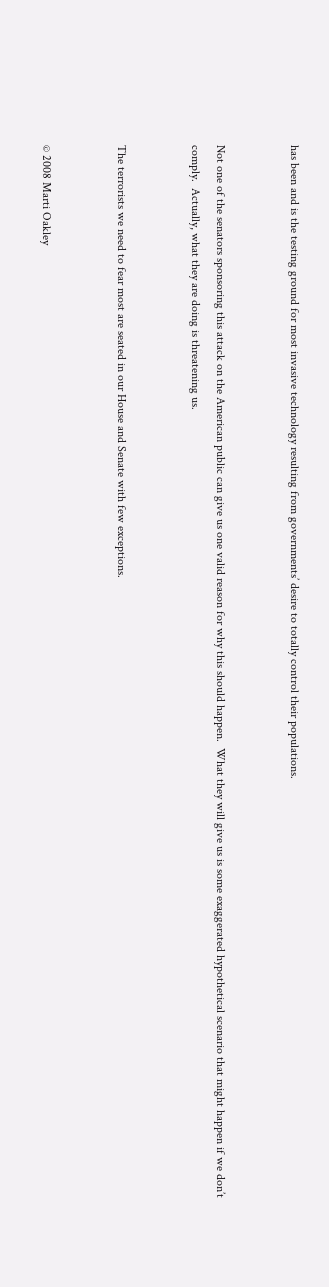has been and is the testing ground for most invasive technology resulting from governments’ desire to totally control their populations.


Not one of the senators sponsoring this attack on the American public can give us one valid reason for why this should happen.  What they will give us is some exaggerated hypothetical scenario that might happen if we don’t comply.  Actually, what they are doing is threatening us.


The terrorists we need to fear most are seated in our House and Senate with few exceptions.


© 2008 Marti Oakley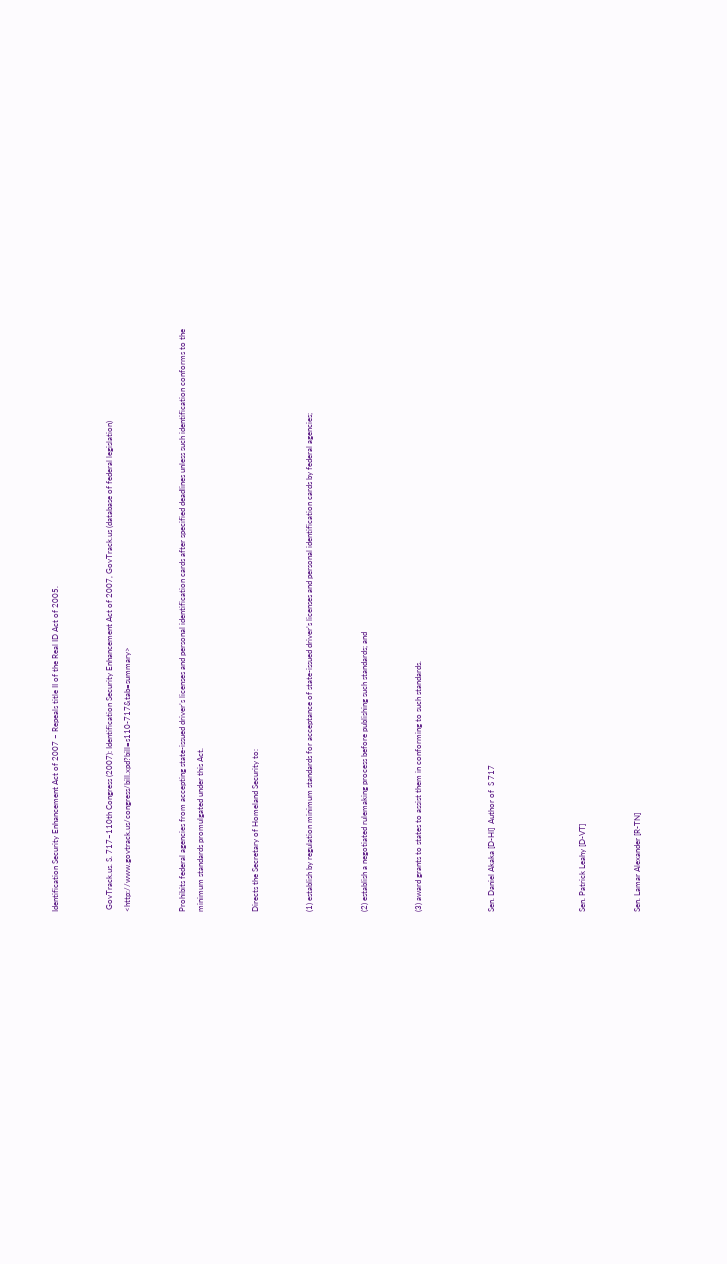Identification Security Enhancement Act of 2007 – Repeals title II of the Real ID Act of 2005.


 GovTrack.us. S. 717–110th Congress (2007): Identification Security Enhancement Act of 2007, GovTrack.us (database of federal legislation) <http://www.govtrack.us/congress/bill.xpd?bill=s110-717&tab=summary>


Prohibits federal agencies from accepting state-issued driver’s licenses and personal identification cards after specified deadlines unless such identification conforms to the minimum standards promulgated under this Act.


Directs the Secretary of Homeland Security to:


(1) establish by regulation minimum standards for acceptance of state-issued driver’s licenses and personal identification cards by federal agencies;


(2) establish a negotiated rulemaking process before publishing such standards; and


(3) award grants to states to assist them in conforming to such standards.



Sen. Daniel Akaka [D-HI]  Author of  S 717




Sen. Patrick Leahy [D-VT]


Sen. Lamar Alexander [R-TN]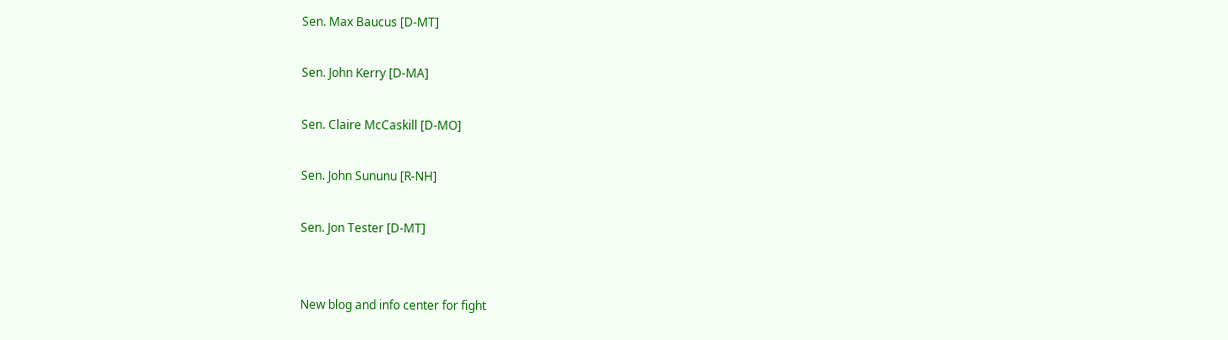Sen. Max Baucus [D-MT]

Sen. John Kerry [D-MA]

Sen. Claire McCaskill [D-MO]

Sen. John Sununu [R-NH]

Sen. Jon Tester [D-MT]


New blog and info center for fight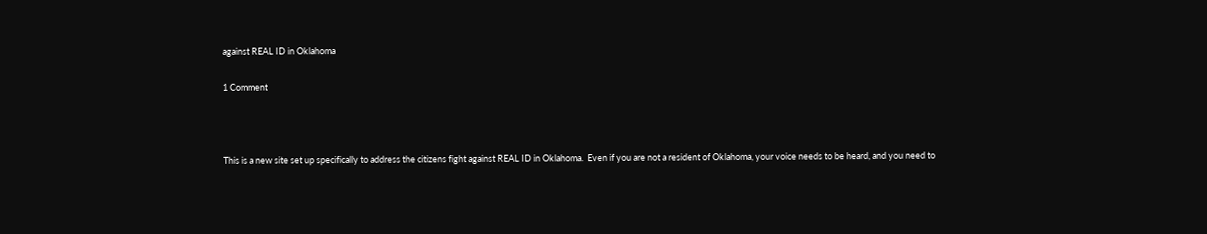against REAL ID in Oklahoma

1 Comment



This is a new site set up specifically to address the citizens fight against REAL ID in Oklahoma.  Even if you are not a resident of Oklahoma, your voice needs to be heard, and you need to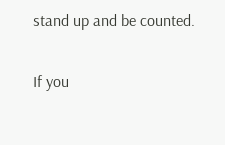stand up and be counted.

If you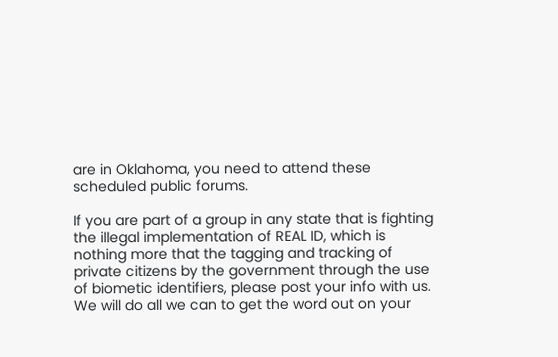are in Oklahoma, you need to attend these scheduled public forums.

If you are part of a group in any state that is fighting the illegal implementation of REAL ID, which is nothing more that the tagging and tracking of private citizens by the government through the use of biometic identifiers, please post your info with us.  We will do all we can to get the word out on your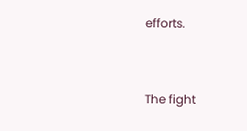efforts.


The fight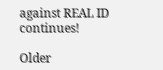against REAL ID continues!

Older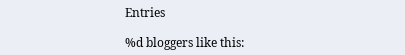Entries

%d bloggers like this: